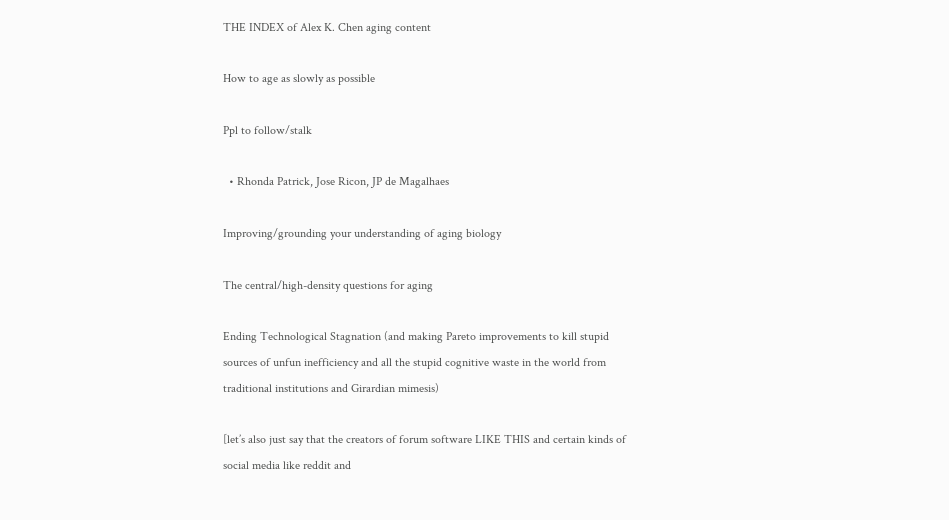THE INDEX of Alex K. Chen aging content

How to age as slowly as possible

Ppl to follow/stalk

  • Rhonda Patrick, Jose Ricon, JP de Magalhaes

Improving/grounding your understanding of aging biology

The central/high-density questions for aging

Ending Technological Stagnation (and making Pareto improvements to kill stupid sources of unfun inefficiency and all the stupid cognitive waste in the world from traditional institutions and Girardian mimesis)

[let’s also just say that the creators of forum software LIKE THIS and certain kinds of social media like reddit and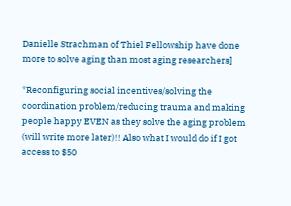Danielle Strachman of Thiel Fellowship have done more to solve aging than most aging researchers]

*Reconfiguring social incentives/solving the coordination problem/reducing trauma and making people happy EVEN as they solve the aging problem (will write more later)!! Also what I would do if I got access to $50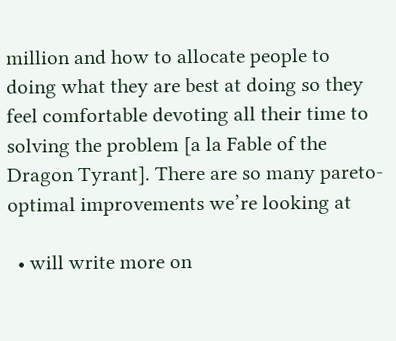million and how to allocate people to doing what they are best at doing so they feel comfortable devoting all their time to solving the problem [a la Fable of the Dragon Tyrant]. There are so many pareto-optimal improvements we’re looking at

  • will write more on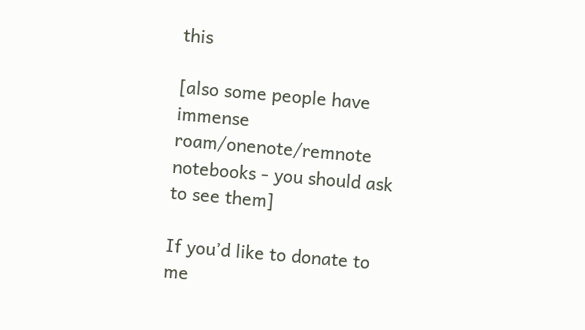this

[also some people have immense roam/onenote/remnote notebooks - you should ask to see them]

If you’d like to donate to me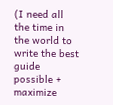(I need all the time in the world to write the best guide possible + maximize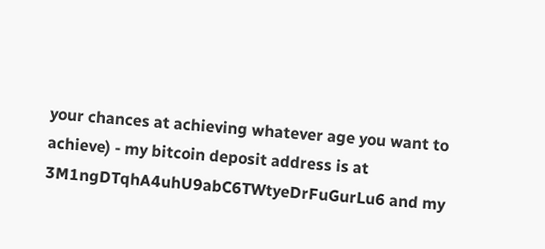your chances at achieving whatever age you want to achieve) - my bitcoin deposit address is at 3M1ngDTqhA4uhU9abC6TWtyeDrFuGurLu6 and my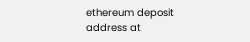ethereum deposit address at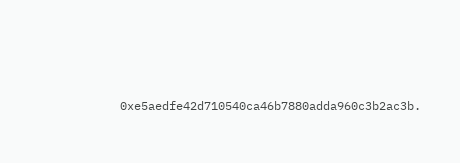0xe5aedfe42d710540ca46b7880adda960c3b2ac3b.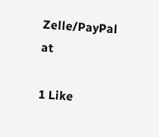Zelle/PayPal at

1 Like